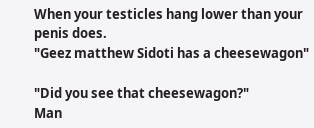When your testicles hang lower than your penis does.
"Geez matthew Sidoti has a cheesewagon"

"Did you see that cheesewagon?"
Man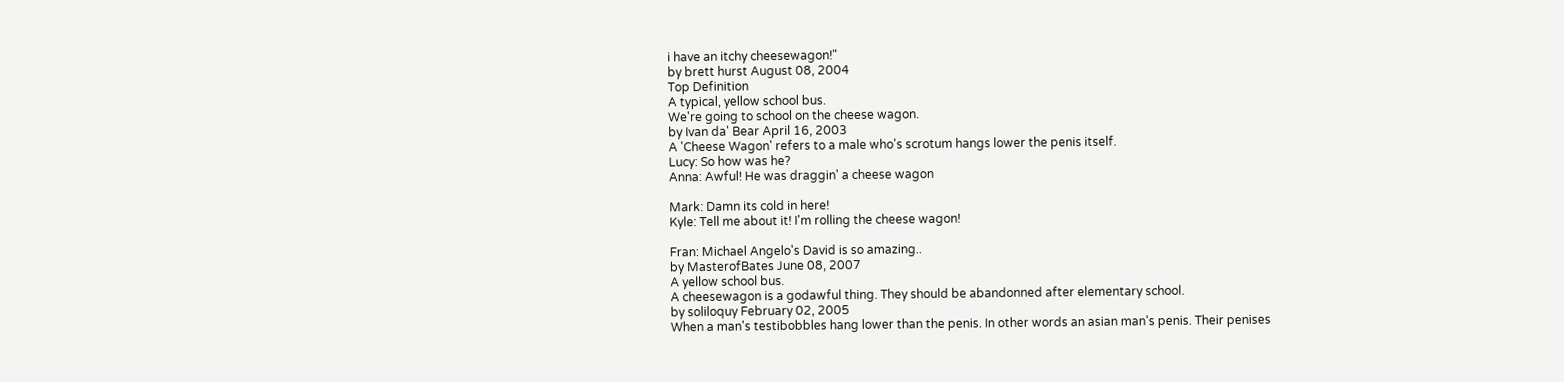i have an itchy cheesewagon!"
by brett hurst August 08, 2004
Top Definition
A typical, yellow school bus.
We're going to school on the cheese wagon.
by Ivan da' Bear April 16, 2003
A 'Cheese Wagon' refers to a male who's scrotum hangs lower the penis itself.
Lucy: So how was he?
Anna: Awful! He was draggin' a cheese wagon

Mark: Damn its cold in here!
Kyle: Tell me about it! I'm rolling the cheese wagon!

Fran: Michael Angelo's David is so amazing..
by MasterofBates June 08, 2007
A yellow school bus.
A cheesewagon is a godawful thing. They should be abandonned after elementary school.
by soliloquy February 02, 2005
When a man's testibobbles hang lower than the penis. In other words an asian man's penis. Their penises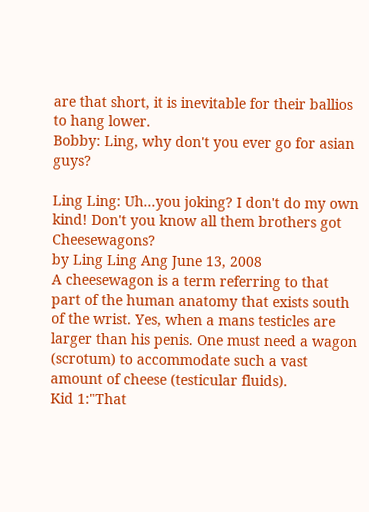are that short, it is inevitable for their ballios to hang lower.
Bobby: Ling, why don't you ever go for asian guys?

Ling Ling: Uh...you joking? I don't do my own kind! Don't you know all them brothers got Cheesewagons?
by Ling Ling Ang June 13, 2008
A cheesewagon is a term referring to that part of the human anatomy that exists south of the wrist. Yes, when a mans testicles are larger than his penis. One must need a wagon (scrotum) to accommodate such a vast amount of cheese (testicular fluids).
Kid 1:"That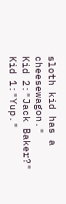sloth kid has a cheesewagon."
Kid 2:"Jack Baker?"
Kid 1:"Yup."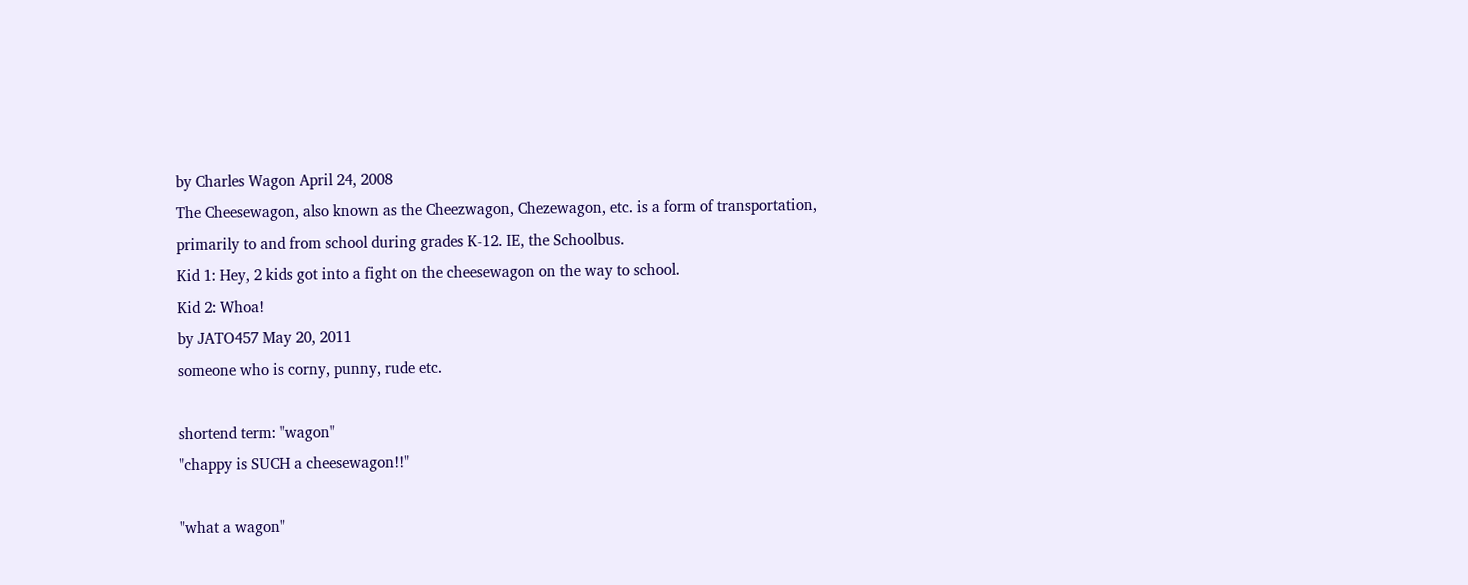by Charles Wagon April 24, 2008
The Cheesewagon, also known as the Cheezwagon, Chezewagon, etc. is a form of transportation, primarily to and from school during grades K-12. IE, the Schoolbus.
Kid 1: Hey, 2 kids got into a fight on the cheesewagon on the way to school.
Kid 2: Whoa!
by JATO457 May 20, 2011
someone who is corny, punny, rude etc.

shortend term: "wagon"
"chappy is SUCH a cheesewagon!!"

"what a wagon"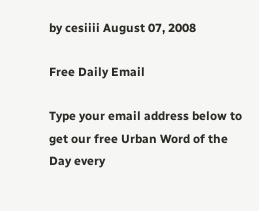by cesiiii August 07, 2008

Free Daily Email

Type your email address below to get our free Urban Word of the Day every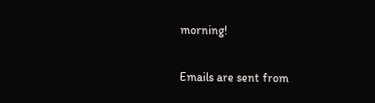morning!

Emails are sent from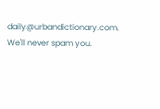daily@urbandictionary.com. We'll never spam you.